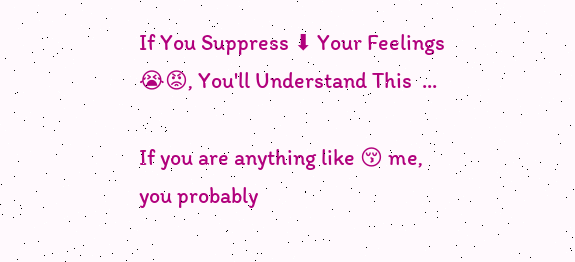If You Suppress ⬇ Your Feelings 😭😡, You'll Understand This  ...

If you are anything like 😚 me, you probably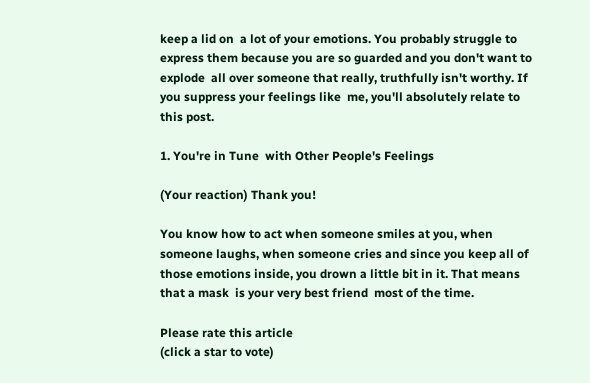keep a lid on  a lot of your emotions. You probably struggle to express them because you are so guarded and you don't want to explode  all over someone that really, truthfully isn't worthy. If you suppress your feelings like  me, you'll absolutely relate to this post.

1. You're in Tune  with Other People's Feelings

(Your reaction) Thank you!

You know how to act when someone smiles at you, when someone laughs, when someone cries and since you keep all of those emotions inside, you drown a little bit in it. That means that a mask  is your very best friend  most of the time.

Please rate this article
(click a star to vote)